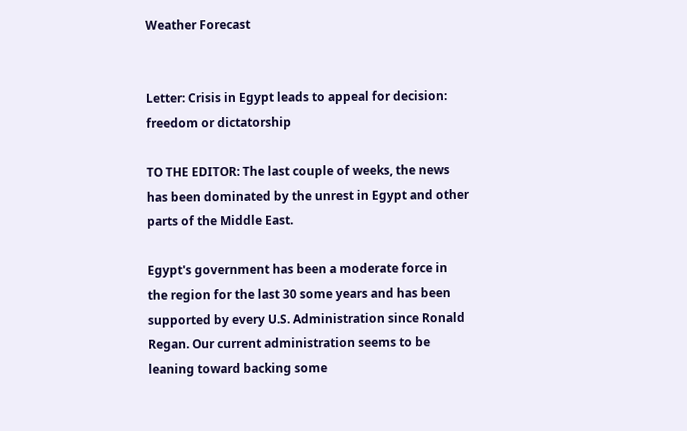Weather Forecast


Letter: Crisis in Egypt leads to appeal for decision: freedom or dictatorship

TO THE EDITOR: The last couple of weeks, the news has been dominated by the unrest in Egypt and other parts of the Middle East.

Egypt's government has been a moderate force in the region for the last 30 some years and has been supported by every U.S. Administration since Ronald Regan. Our current administration seems to be leaning toward backing some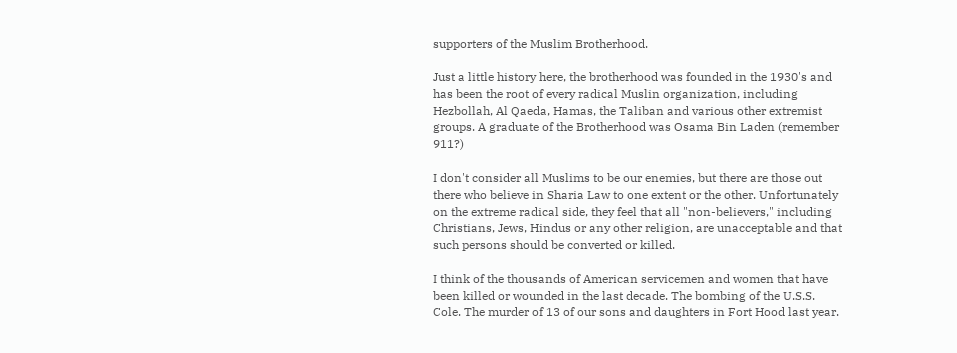supporters of the Muslim Brotherhood.

Just a little history here, the brotherhood was founded in the 1930's and has been the root of every radical Muslin organization, including Hezbollah, Al Qaeda, Hamas, the Taliban and various other extremist groups. A graduate of the Brotherhood was Osama Bin Laden (remember 911?)

I don't consider all Muslims to be our enemies, but there are those out there who believe in Sharia Law to one extent or the other. Unfortunately on the extreme radical side, they feel that all "non-believers," including Christians, Jews, Hindus or any other religion, are unacceptable and that such persons should be converted or killed.

I think of the thousands of American servicemen and women that have been killed or wounded in the last decade. The bombing of the U.S.S. Cole. The murder of 13 of our sons and daughters in Fort Hood last year.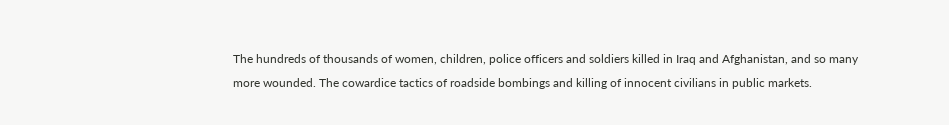The hundreds of thousands of women, children, police officers and soldiers killed in Iraq and Afghanistan, and so many more wounded. The cowardice tactics of roadside bombings and killing of innocent civilians in public markets.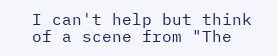I can't help but think of a scene from "The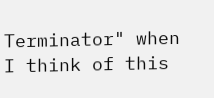Terminator" when I think of this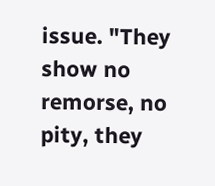issue. "They show no remorse, no pity, they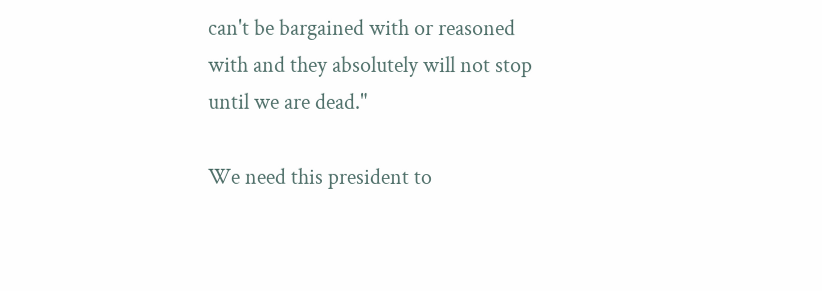can't be bargained with or reasoned with and they absolutely will not stop until we are dead."

We need this president to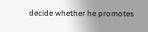decide whether he promotes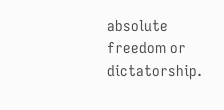absolute freedom or dictatorship.